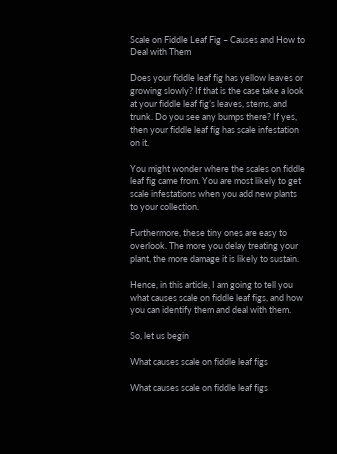Scale on Fiddle Leaf Fig – Causes and How to Deal with Them

Does your fiddle leaf fig has yellow leaves or growing slowly? If that is the case take a look at your fiddle leaf fig’s leaves, stems, and trunk. Do you see any bumps there? If yes, then your fiddle leaf fig has scale infestation on it.

You might wonder where the scales on fiddle leaf fig came from. You are most likely to get scale infestations when you add new plants to your collection.

Furthermore, these tiny ones are easy to overlook. The more you delay treating your plant, the more damage it is likely to sustain.

Hence, in this article, I am going to tell you what causes scale on fiddle leaf figs, and how you can identify them and deal with them.

So, let us begin

What causes scale on fiddle leaf figs

What causes scale on fiddle leaf figs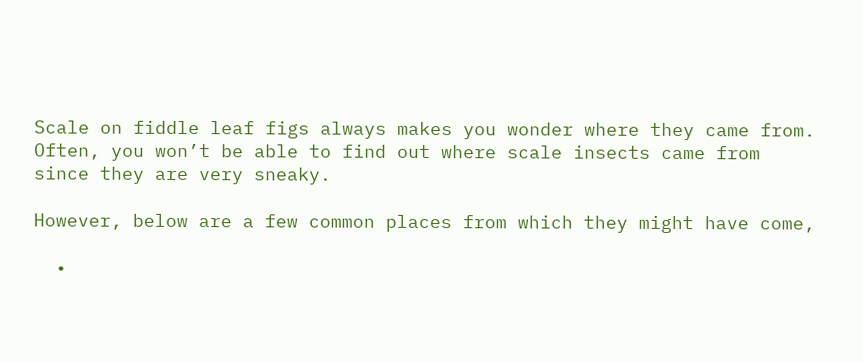Scale on fiddle leaf figs always makes you wonder where they came from. Often, you won’t be able to find out where scale insects came from since they are very sneaky.

However, below are a few common places from which they might have come,

  •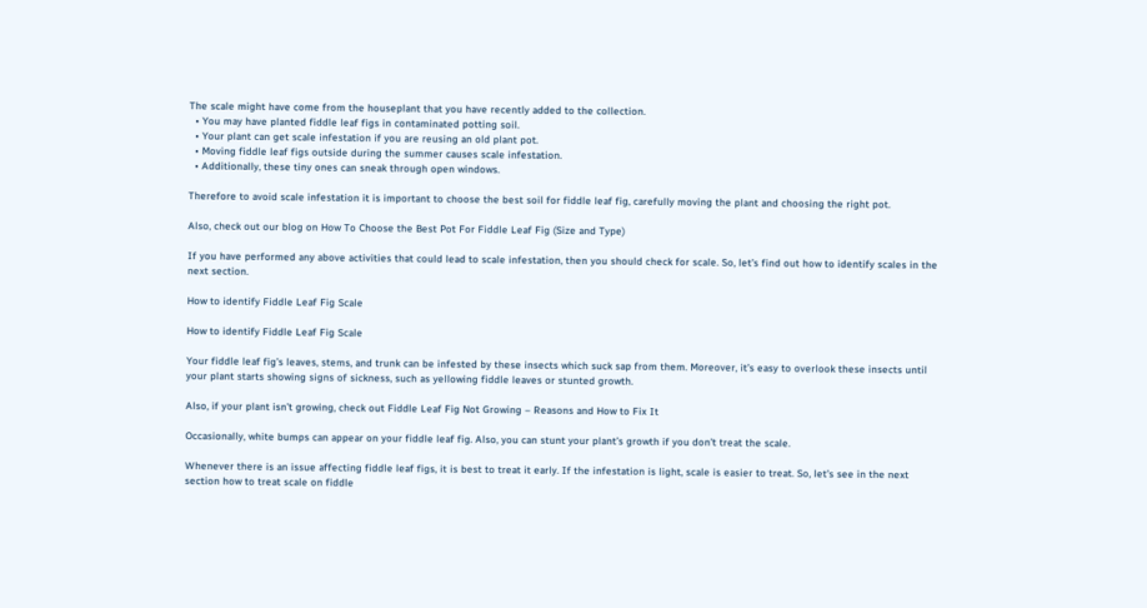The scale might have come from the houseplant that you have recently added to the collection.
  • You may have planted fiddle leaf figs in contaminated potting soil.
  • Your plant can get scale infestation if you are reusing an old plant pot.
  • Moving fiddle leaf figs outside during the summer causes scale infestation.
  • Additionally, these tiny ones can sneak through open windows.

Therefore to avoid scale infestation it is important to choose the best soil for fiddle leaf fig, carefully moving the plant and choosing the right pot.

Also, check out our blog on How To Choose the Best Pot For Fiddle Leaf Fig (Size and Type)

If you have performed any above activities that could lead to scale infestation, then you should check for scale. So, let’s find out how to identify scales in the next section.

How to identify Fiddle Leaf Fig Scale

How to identify Fiddle Leaf Fig Scale

Your fiddle leaf fig’s leaves, stems, and trunk can be infested by these insects which suck sap from them. Moreover, it’s easy to overlook these insects until your plant starts showing signs of sickness, such as yellowing fiddle leaves or stunted growth.

Also, if your plant isn’t growing, check out Fiddle Leaf Fig Not Growing – Reasons and How to Fix It

Occasionally, white bumps can appear on your fiddle leaf fig. Also, you can stunt your plant’s growth if you don’t treat the scale.

Whenever there is an issue affecting fiddle leaf figs, it is best to treat it early. If the infestation is light, scale is easier to treat. So, let’s see in the next section how to treat scale on fiddle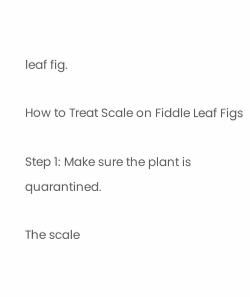leaf fig.

How to Treat Scale on Fiddle Leaf Figs

Step 1: Make sure the plant is quarantined.

The scale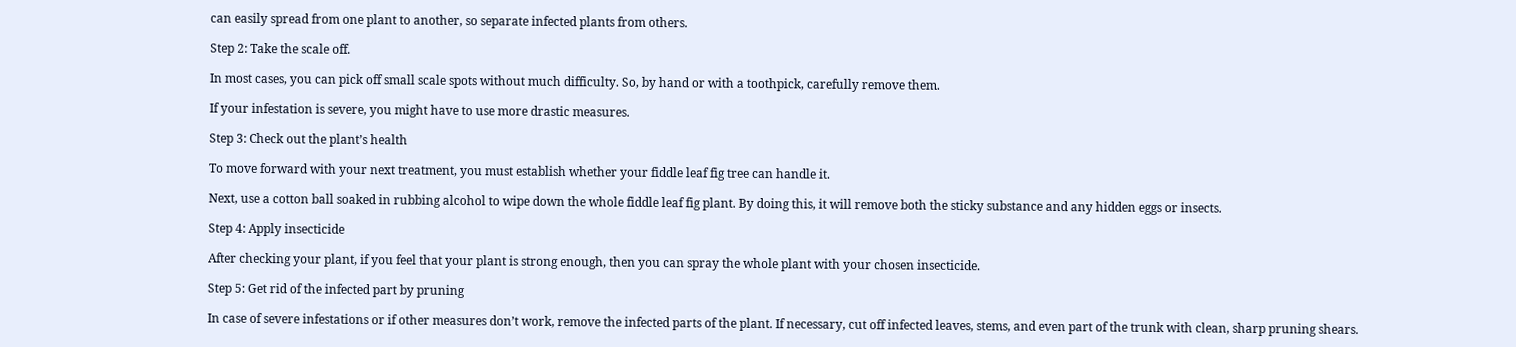can easily spread from one plant to another, so separate infected plants from others.

Step 2: Take the scale off.

In most cases, you can pick off small scale spots without much difficulty. So, by hand or with a toothpick, carefully remove them.

If your infestation is severe, you might have to use more drastic measures.

Step 3: Check out the plant’s health

To move forward with your next treatment, you must establish whether your fiddle leaf fig tree can handle it.

Next, use a cotton ball soaked in rubbing alcohol to wipe down the whole fiddle leaf fig plant. By doing this, it will remove both the sticky substance and any hidden eggs or insects.

Step 4: Apply insecticide

After checking your plant, if you feel that your plant is strong enough, then you can spray the whole plant with your chosen insecticide.

Step 5: Get rid of the infected part by pruning

In case of severe infestations or if other measures don’t work, remove the infected parts of the plant. If necessary, cut off infected leaves, stems, and even part of the trunk with clean, sharp pruning shears.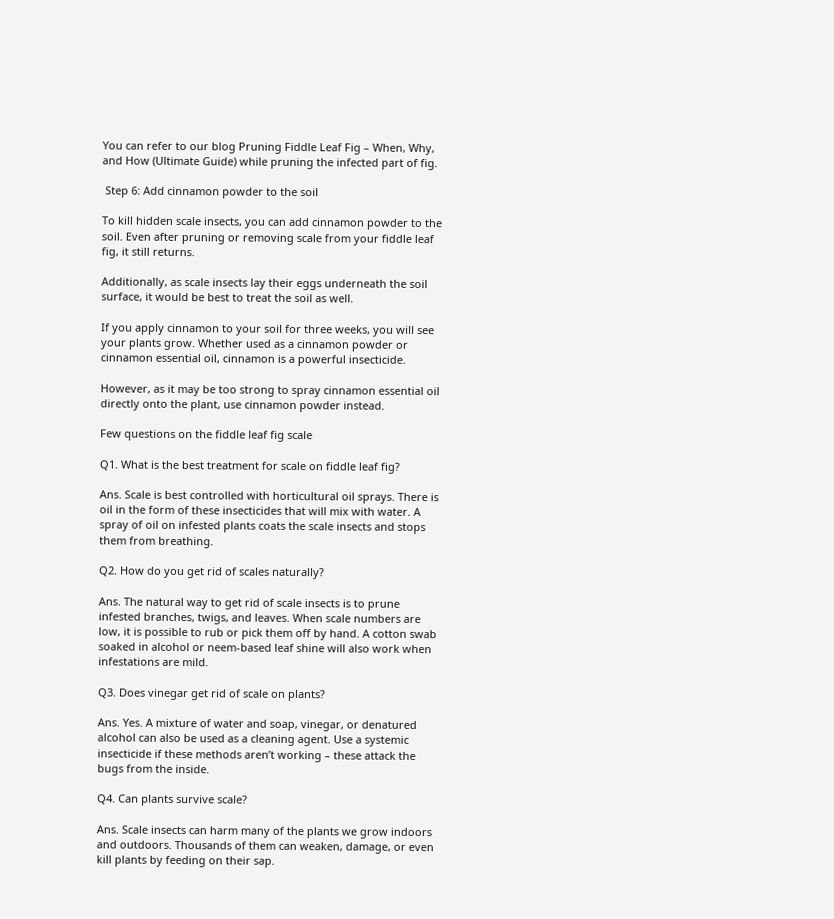You can refer to our blog Pruning Fiddle Leaf Fig – When, Why, and How (Ultimate Guide) while pruning the infected part of fig.

 Step 6: Add cinnamon powder to the soil

To kill hidden scale insects, you can add cinnamon powder to the soil. Even after pruning or removing scale from your fiddle leaf fig, it still returns.

Additionally, as scale insects lay their eggs underneath the soil surface, it would be best to treat the soil as well.

If you apply cinnamon to your soil for three weeks, you will see your plants grow. Whether used as a cinnamon powder or cinnamon essential oil, cinnamon is a powerful insecticide.

However, as it may be too strong to spray cinnamon essential oil directly onto the plant, use cinnamon powder instead.

Few questions on the fiddle leaf fig scale

Q1. What is the best treatment for scale on fiddle leaf fig?

Ans. Scale is best controlled with horticultural oil sprays. There is oil in the form of these insecticides that will mix with water. A spray of oil on infested plants coats the scale insects and stops them from breathing.

Q2. How do you get rid of scales naturally?

Ans. The natural way to get rid of scale insects is to prune infested branches, twigs, and leaves. When scale numbers are low, it is possible to rub or pick them off by hand. A cotton swab soaked in alcohol or neem-based leaf shine will also work when infestations are mild.

Q3. Does vinegar get rid of scale on plants?

Ans. Yes. A mixture of water and soap, vinegar, or denatured alcohol can also be used as a cleaning agent. Use a systemic insecticide if these methods aren’t working – these attack the bugs from the inside.

Q4. Can plants survive scale?

Ans. Scale insects can harm many of the plants we grow indoors and outdoors. Thousands of them can weaken, damage, or even kill plants by feeding on their sap.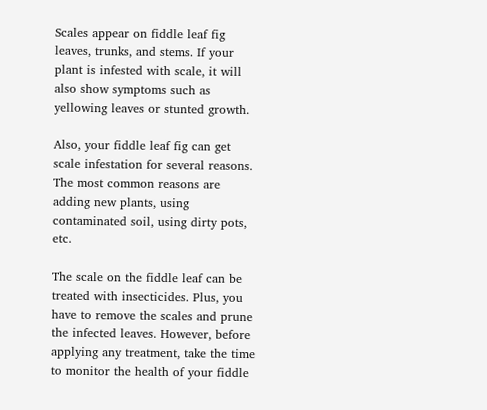Scales appear on fiddle leaf fig leaves, trunks, and stems. If your plant is infested with scale, it will also show symptoms such as yellowing leaves or stunted growth.

Also, your fiddle leaf fig can get scale infestation for several reasons. The most common reasons are adding new plants, using contaminated soil, using dirty pots, etc.

The scale on the fiddle leaf can be treated with insecticides. Plus, you have to remove the scales and prune the infected leaves. However, before applying any treatment, take the time to monitor the health of your fiddle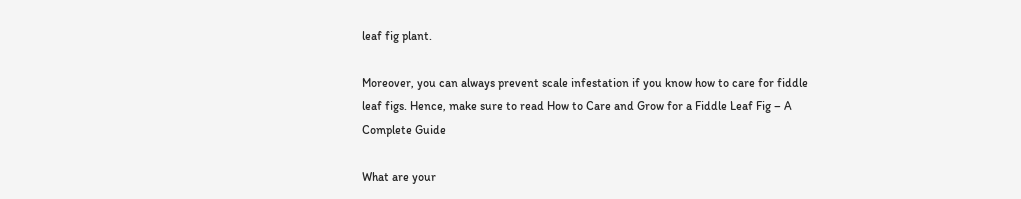leaf fig plant.

Moreover, you can always prevent scale infestation if you know how to care for fiddle leaf figs. Hence, make sure to read How to Care and Grow for a Fiddle Leaf Fig – A Complete Guide

What are your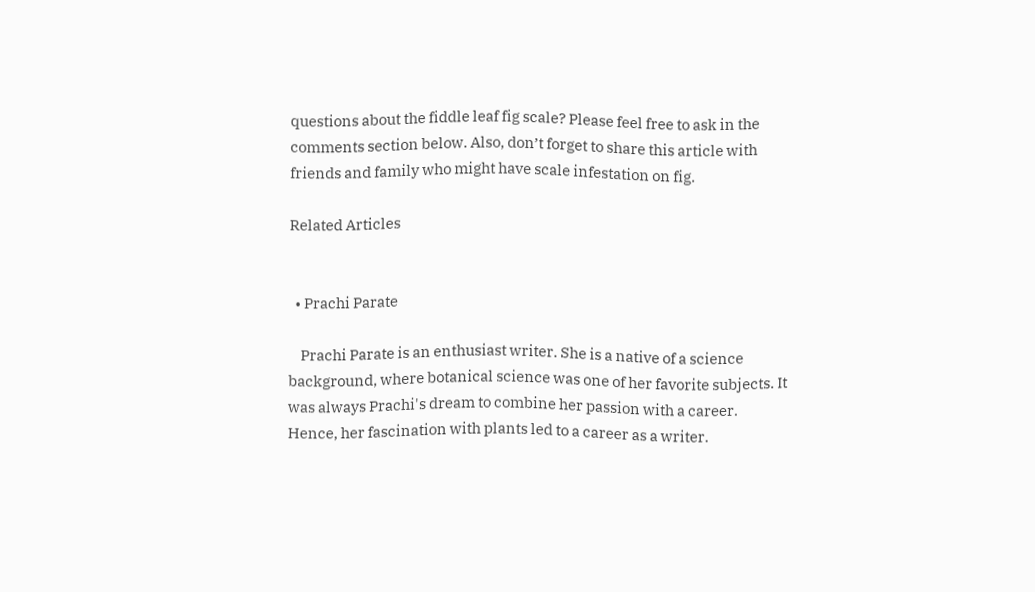questions about the fiddle leaf fig scale? Please feel free to ask in the comments section below. Also, don’t forget to share this article with friends and family who might have scale infestation on fig.

Related Articles


  • Prachi Parate

    Prachi Parate is an enthusiast writer. She is a native of a science background, where botanical science was one of her favorite subjects. It was always Prachi's dream to combine her passion with a career. Hence, her fascination with plants led to a career as a writer.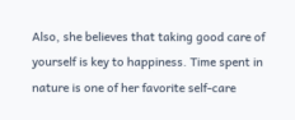Also, she believes that taking good care of yourself is key to happiness. Time spent in nature is one of her favorite self-care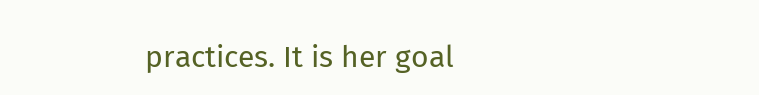practices. It is her goal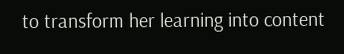to transform her learning into content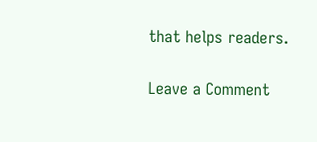that helps readers.

Leave a Comment